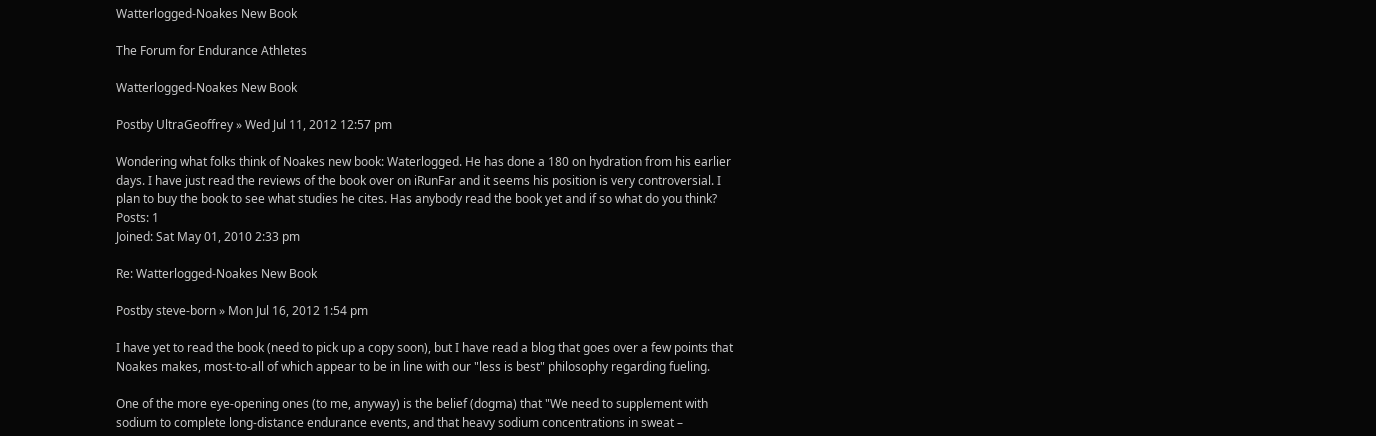Watterlogged-Noakes New Book

The Forum for Endurance Athletes

Watterlogged-Noakes New Book

Postby UltraGeoffrey » Wed Jul 11, 2012 12:57 pm

Wondering what folks think of Noakes new book: Waterlogged. He has done a 180 on hydration from his earlier days. I have just read the reviews of the book over on iRunFar and it seems his position is very controversial. I plan to buy the book to see what studies he cites. Has anybody read the book yet and if so what do you think?
Posts: 1
Joined: Sat May 01, 2010 2:33 pm

Re: Watterlogged-Noakes New Book

Postby steve-born » Mon Jul 16, 2012 1:54 pm

I have yet to read the book (need to pick up a copy soon), but I have read a blog that goes over a few points that Noakes makes, most-to-all of which appear to be in line with our "less is best" philosophy regarding fueling.

One of the more eye-opening ones (to me, anyway) is the belief (dogma) that "We need to supplement with sodium to complete long-distance endurance events, and that heavy sodium concentrations in sweat –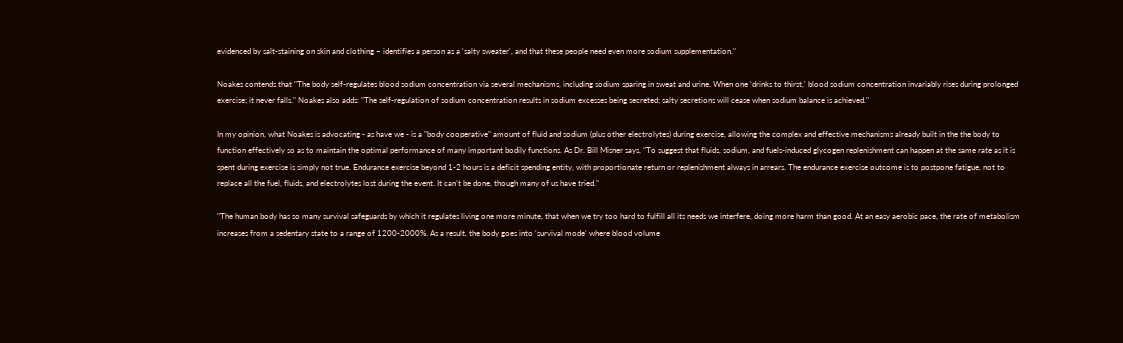evidenced by salt-staining on skin and clothing – identifies a person as a 'salty sweater', and that these people need even more sodium supplementation."

Noakes contends that "The body self-regulates blood sodium concentration via several mechanisms, including sodium sparing in sweat and urine. When one 'drinks to thirst,' blood sodium concentration invariably rises during prolonged exercise; it never falls." Noakes also adds: "The self-regulation of sodium concentration results in sodium excesses being secreted; salty secretions will cease when sodium balance is achieved."

In my opinion, what Noakes is advocating - as have we - is a "body cooperative" amount of fluid and sodium (plus other electrolytes) during exercise, allowing the complex and effective mechanisms already built in the the body to function effectively so as to maintain the optimal performance of many important bodily functions. As Dr. Bill Misner says, "To suggest that fluids, sodium, and fuels-induced glycogen replenishment can happen at the same rate as it is spent during exercise is simply not true. Endurance exercise beyond 1-2 hours is a deficit spending entity, with proportionate return or replenishment always in arrears. The endurance exercise outcome is to postpone fatigue, not to replace all the fuel, fluids, and electrolytes lost during the event. It can’t be done, though many of us have tried."

"The human body has so many survival safeguards by which it regulates living one more minute, that when we try too hard to fulfill all its needs we interfere, doing more harm than good. At an easy aerobic pace, the rate of metabolism increases from a sedentary state to a range of 1200-2000%. As a result, the body goes into 'survival mode' where blood volume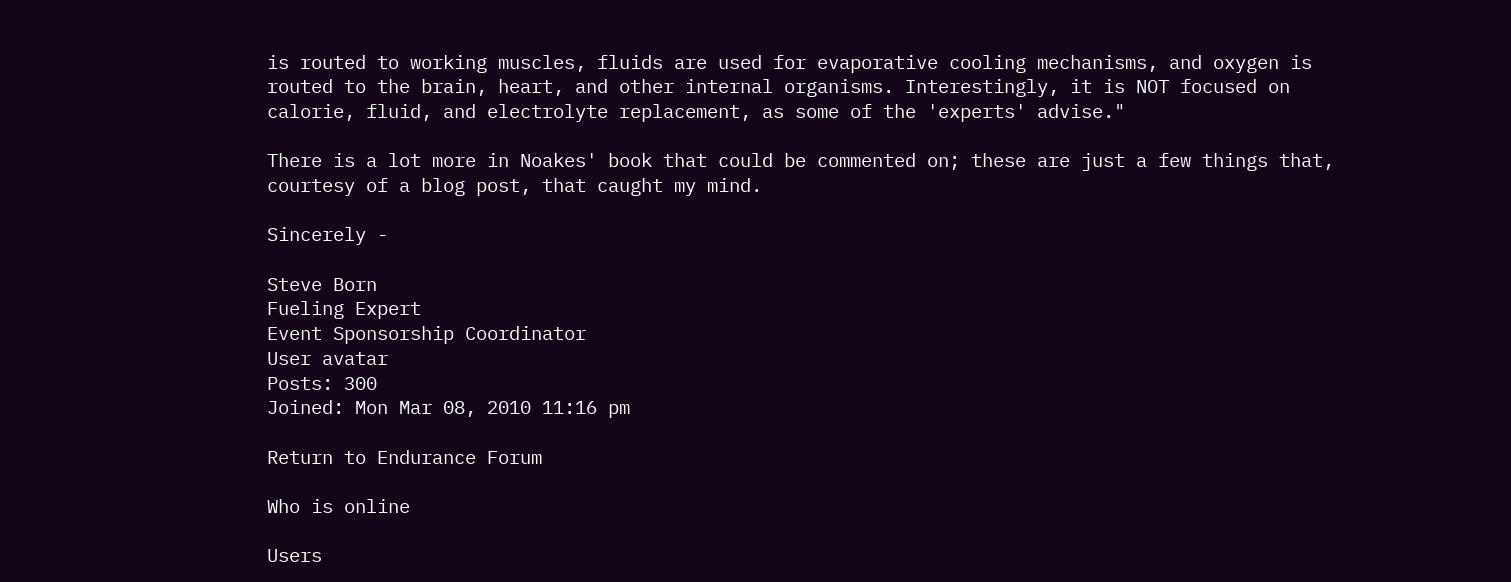is routed to working muscles, fluids are used for evaporative cooling mechanisms, and oxygen is routed to the brain, heart, and other internal organisms. Interestingly, it is NOT focused on calorie, fluid, and electrolyte replacement, as some of the 'experts' advise."

There is a lot more in Noakes' book that could be commented on; these are just a few things that, courtesy of a blog post, that caught my mind.

Sincerely -

Steve Born
Fueling Expert
Event Sponsorship Coordinator
User avatar
Posts: 300
Joined: Mon Mar 08, 2010 11:16 pm

Return to Endurance Forum

Who is online

Users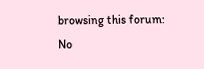browsing this forum: No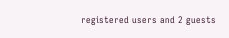registered users and 2 guests